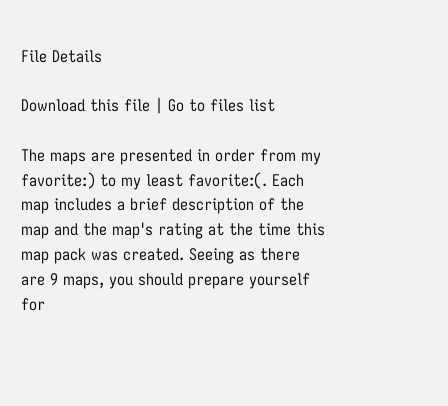File Details

Download this file | Go to files list

The maps are presented in order from my favorite:) to my least favorite:(. Each map includes a brief description of the map and the map's rating at the time this map pack was created. Seeing as there are 9 maps, you should prepare yourself for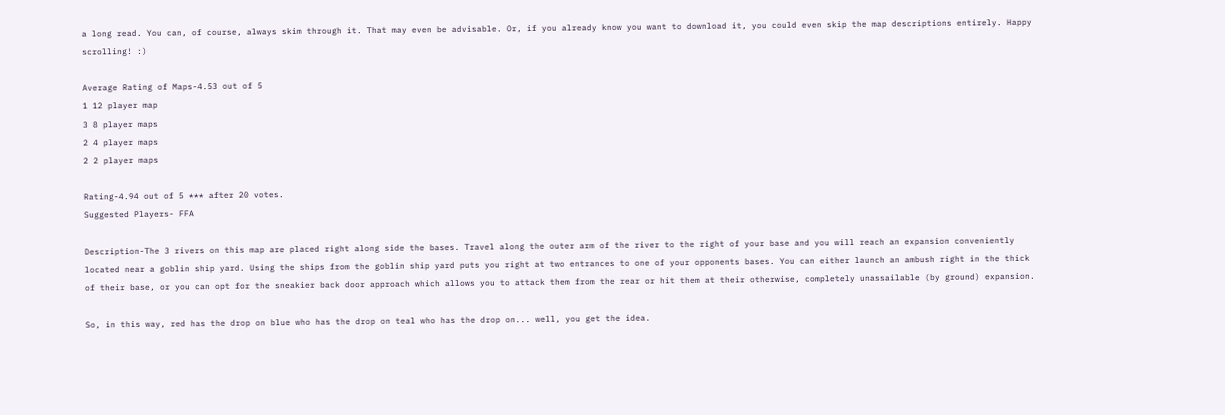a long read. You can, of course, always skim through it. That may even be advisable. Or, if you already know you want to download it, you could even skip the map descriptions entirely. Happy scrolling! :)

Average Rating of Maps-4.53 out of 5
1 12 player map
3 8 player maps
2 4 player maps
2 2 player maps

Rating-4.94 out of 5 *** after 20 votes.
Suggested Players- FFA

Description-The 3 rivers on this map are placed right along side the bases. Travel along the outer arm of the river to the right of your base and you will reach an expansion conveniently located near a goblin ship yard. Using the ships from the goblin ship yard puts you right at two entrances to one of your opponents bases. You can either launch an ambush right in the thick of their base, or you can opt for the sneakier back door approach which allows you to attack them from the rear or hit them at their otherwise, completely unassailable (by ground) expansion.

So, in this way, red has the drop on blue who has the drop on teal who has the drop on... well, you get the idea.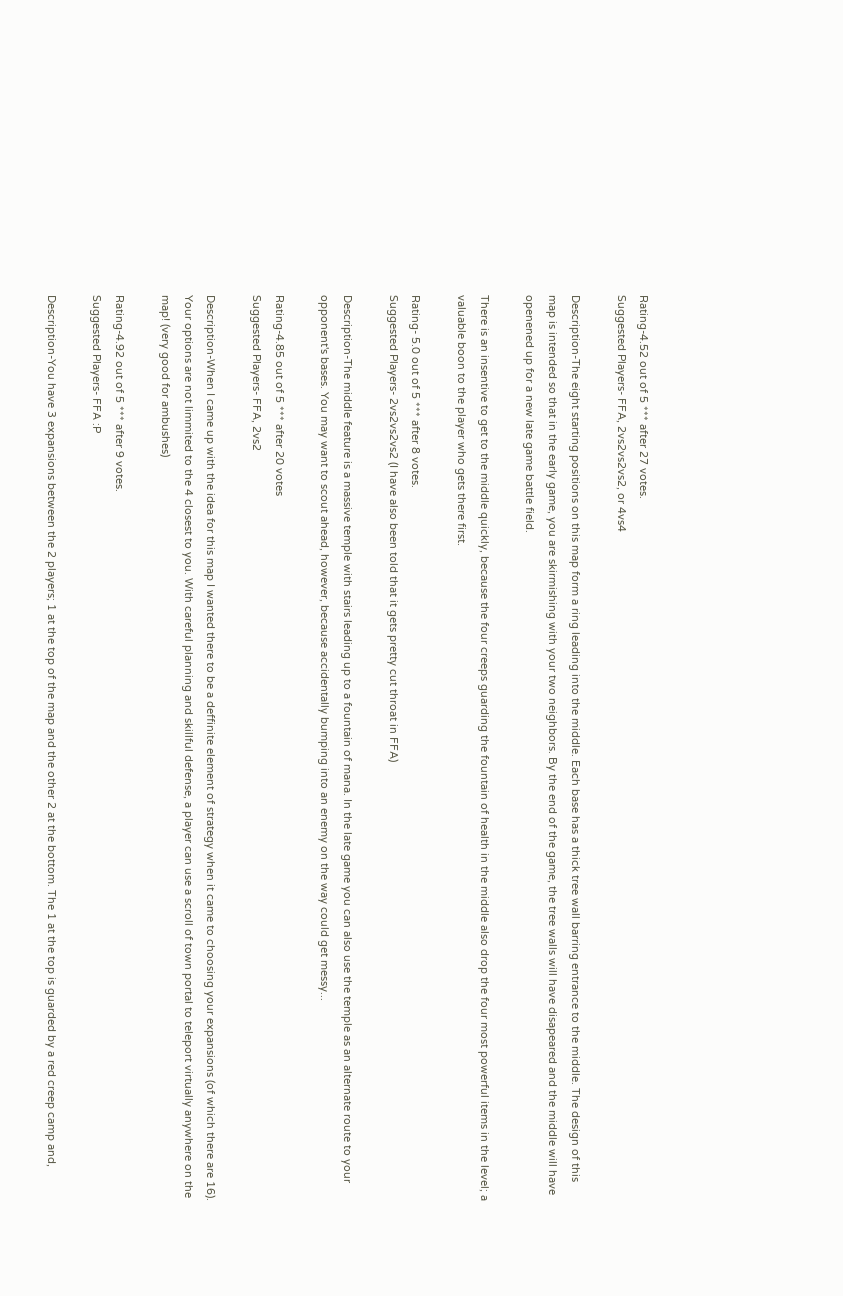Rating-4.52 out of 5 *** after 27 votes.
Suggested Players- FFA, 2vs2vs2vs2, or 4vs4

Description-The eight starting positions on this map form a ring leading into the middle. Each base has a thick tree wall barring entrance to the middle. The design of this map is intended so that in the early game, you are skirmishing with your two neighbors. By the end of the game, the tree walls will have disapeared and the middle will have openened up for a new late game battle field.

There is an insentive to get to the middle quickly, because the four creeps guarding the fountain of health in the middle also drop the four most powerful items in the level; a valuable boon to the player who gets there first.

Rating- 5.0 out of 5 *** after 8 votes.
Suggested Players- 2vs2vs2vs2 (I have also been told that it gets pretty cut throat in FFA)

Description-The middle feature is a massive temple with stairs leading up to a fountain of mana. In the late game you can also use the temple as an alternate route to your opponent's bases. You may want to scout ahead, however, because accidentally bumping into an enemy on the way could get messy...

Rating-4.85 out of 5 *** after 20 votes
Suggested Players- FFA, 2vs2

Description-When I came up with the idea for this map I wanted there to be a deffinite element of strategy when it came to choosing your expansions (of which there are 16). Your options are not limmited to the 4 closest to you. With careful planning and skillful defense, a player can use a scroll of town portal to teleport virtually anywhere on the map! (very good for ambushes)

Rating-4.92 out of 5 *** after 9 votes.
Suggested Players- FFA :P

Description-You have 3 expansions between the 2 players; 1 at the top of the map and the other 2 at the bottom. The 1 at the top is guarded by a red creep camp and,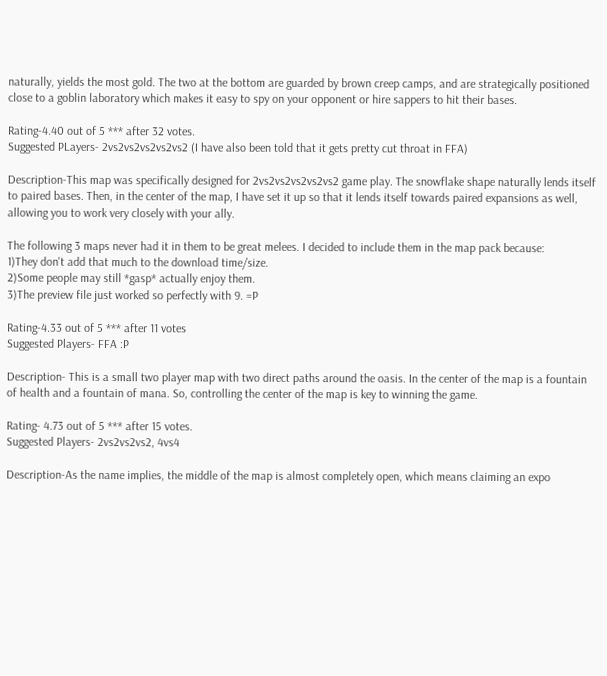naturally, yields the most gold. The two at the bottom are guarded by brown creep camps, and are strategically positioned close to a goblin laboratory which makes it easy to spy on your opponent or hire sappers to hit their bases.

Rating-4.40 out of 5 *** after 32 votes.
Suggested PLayers- 2vs2vs2vs2vs2vs2 (I have also been told that it gets pretty cut throat in FFA)

Description-This map was specifically designed for 2vs2vs2vs2vs2vs2 game play. The snowflake shape naturally lends itself to paired bases. Then, in the center of the map, I have set it up so that it lends itself towards paired expansions as well, allowing you to work very closely with your ally.

The following 3 maps never had it in them to be great melees. I decided to include them in the map pack because:
1)They don't add that much to the download time/size.
2)Some people may still *gasp* actually enjoy them.
3)The preview file just worked so perfectly with 9. =P

Rating-4.33 out of 5 *** after 11 votes
Suggested Players- FFA :P

Description- This is a small two player map with two direct paths around the oasis. In the center of the map is a fountain of health and a fountain of mana. So, controlling the center of the map is key to winning the game.

Rating- 4.73 out of 5 *** after 15 votes.
Suggested Players- 2vs2vs2vs2, 4vs4

Description-As the name implies, the middle of the map is almost completely open, which means claiming an expo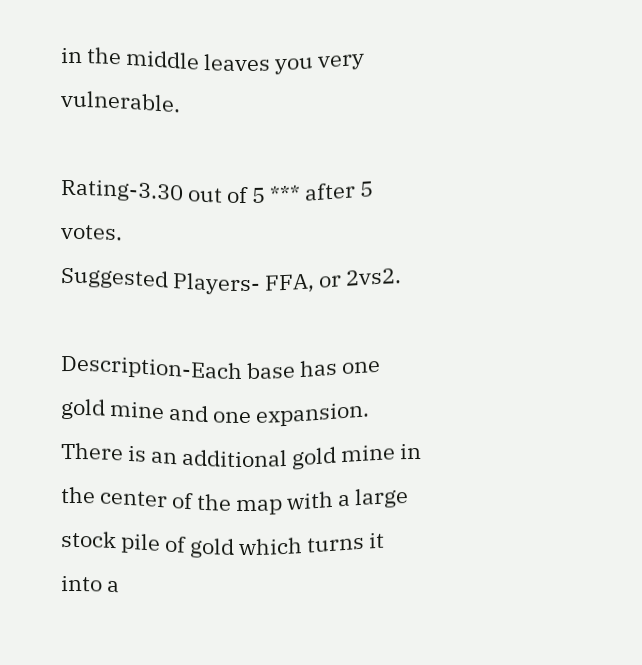in the middle leaves you very vulnerable.

Rating-3.30 out of 5 *** after 5 votes.
Suggested Players- FFA, or 2vs2.

Description-Each base has one gold mine and one expansion. There is an additional gold mine in the center of the map with a large stock pile of gold which turns it into a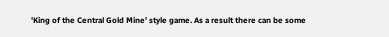'King of the Central Gold Mine' style game. As a result there can be some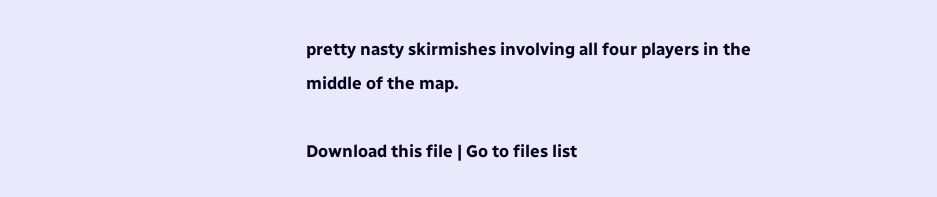pretty nasty skirmishes involving all four players in the middle of the map.

Download this file | Go to files list